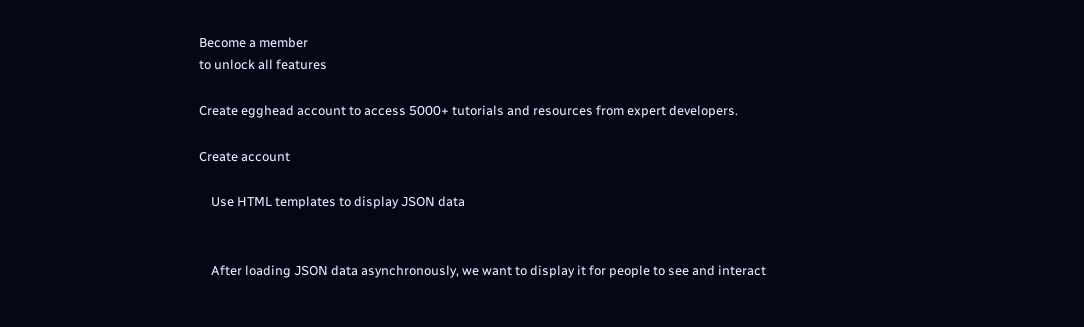Become a member
to unlock all features

Create egghead account to access 5000+ tutorials and resources from expert developers.

Create account

    Use HTML templates to display JSON data


    After loading JSON data asynchronously, we want to display it for people to see and interact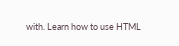with. Learn how to use HTML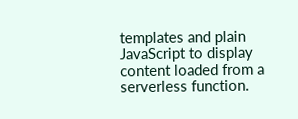templates and plain JavaScript to display content loaded from a serverless function.